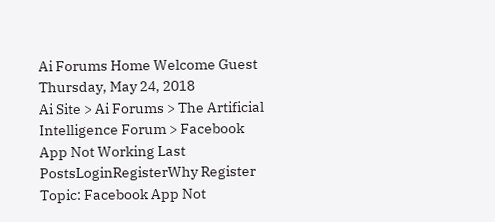Ai Forums Home Welcome Guest    Thursday, May 24, 2018
Ai Site > Ai Forums > The Artificial Intelligence Forum > Facebook App Not Working Last PostsLoginRegisterWhy Register
Topic: Facebook App Not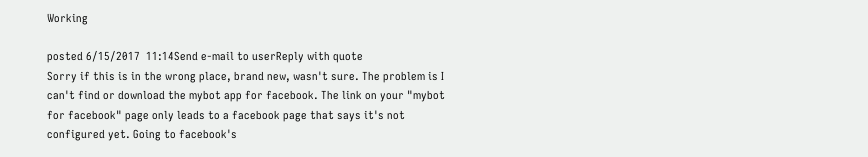Working

posted 6/15/2017  11:14Send e-mail to userReply with quote
Sorry if this is in the wrong place, brand new, wasn't sure. The problem is I can't find or download the mybot app for facebook. The link on your "mybot for facebook" page only leads to a facebook page that says it's not configured yet. Going to facebook's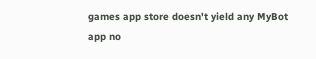games app store doesn't yield any MyBot app no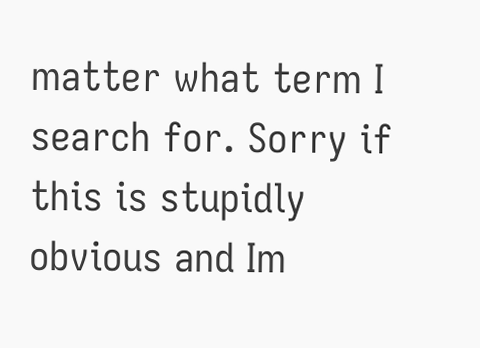matter what term I search for. Sorry if this is stupidly obvious and Im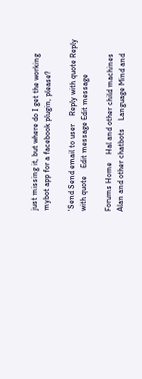just missing it, but where do I get the working mybot app for a facebook plugin, please?

'Send Send email to user    Reply with quote Reply with quote    Edit message Edit message

Forums Home    Hal and other child machines    Alan and other chatbots    Language Mind and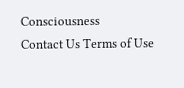Consciousness
Contact Us Terms of Use